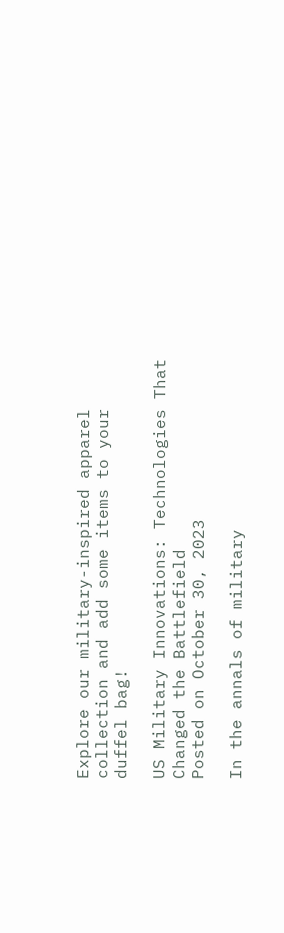Explore our military-inspired apparel collection and add some items to your duffel bag!

US Military Innovations: Technologies That Changed the Battlefield
Posted on October 30, 2023

In the annals of military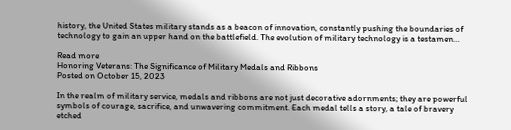history, the United States military stands as a beacon of innovation, constantly pushing the boundaries of technology to gain an upper hand on the battlefield. The evolution of military technology is a testamen…

Read more
Honoring Veterans: The Significance of Military Medals and Ribbons
Posted on October 15, 2023

In the realm of military service, medals and ribbons are not just decorative adornments; they are powerful symbols of courage, sacrifice, and unwavering commitment. Each medal tells a story, a tale of bravery etched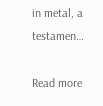in metal, a testamen…

Read more